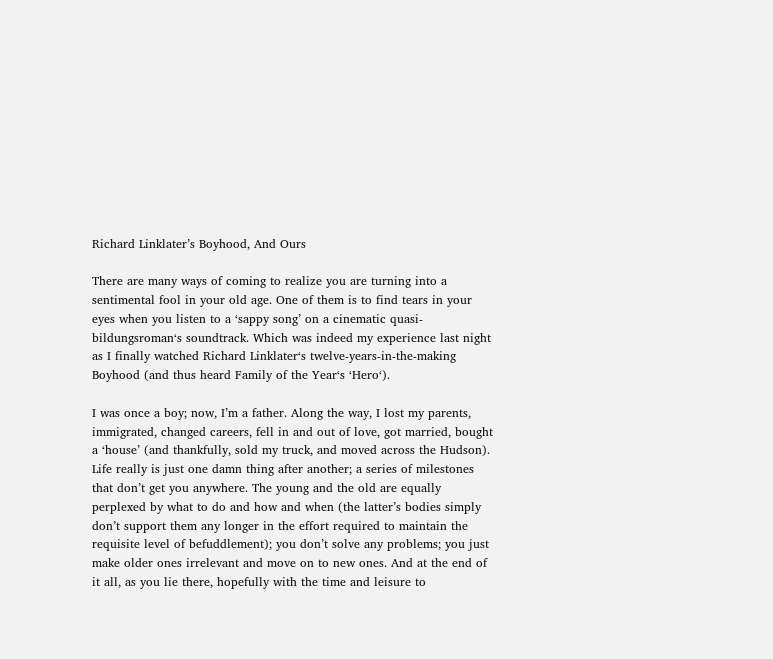Richard Linklater’s Boyhood, And Ours

There are many ways of coming to realize you are turning into a sentimental fool in your old age. One of them is to find tears in your eyes when you listen to a ‘sappy song’ on a cinematic quasi-bildungsroman‘s soundtrack. Which was indeed my experience last night as I finally watched Richard Linklater‘s twelve-years-in-the-making Boyhood (and thus heard Family of the Year‘s ‘Hero‘).

I was once a boy; now, I’m a father. Along the way, I lost my parents, immigrated, changed careers, fell in and out of love, got married, bought a ‘house’ (and thankfully, sold my truck, and moved across the Hudson). Life really is just one damn thing after another; a series of milestones that don’t get you anywhere. The young and the old are equally perplexed by what to do and how and when (the latter’s bodies simply don’t support them any longer in the effort required to maintain the requisite level of befuddlement); you don’t solve any problems; you just make older ones irrelevant and move on to new ones. And at the end of it all, as you lie there, hopefully with the time and leisure to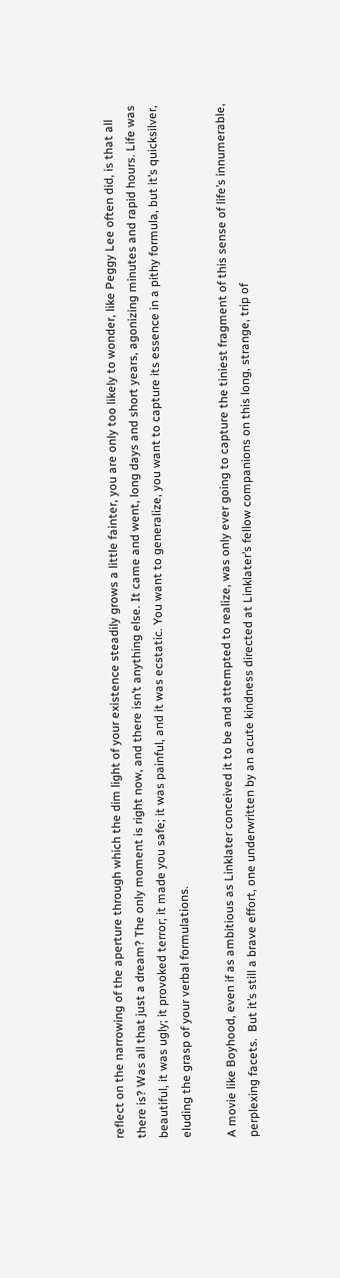reflect on the narrowing of the aperture through which the dim light of your existence steadily grows a little fainter, you are only too likely to wonder, like Peggy Lee often did, is that all there is? Was all that just a dream? The only moment is right now, and there isn’t anything else. It came and went, long days and short years, agonizing minutes and rapid hours. Life was beautiful, it was ugly; it provoked terror; it made you safe; it was painful, and it was ecstatic. You want to generalize, you want to capture its essence in a pithy formula, but it’s quicksilver, eluding the grasp of your verbal formulations.

A movie like Boyhood, even if as ambitious as Linklater conceived it to be and attempted to realize, was only ever going to capture the tiniest fragment of this sense of life’s innumerable, perplexing facets.  But it’s still a brave effort, one underwritten by an acute kindness directed at Linklater’s fellow companions on this long, strange, trip of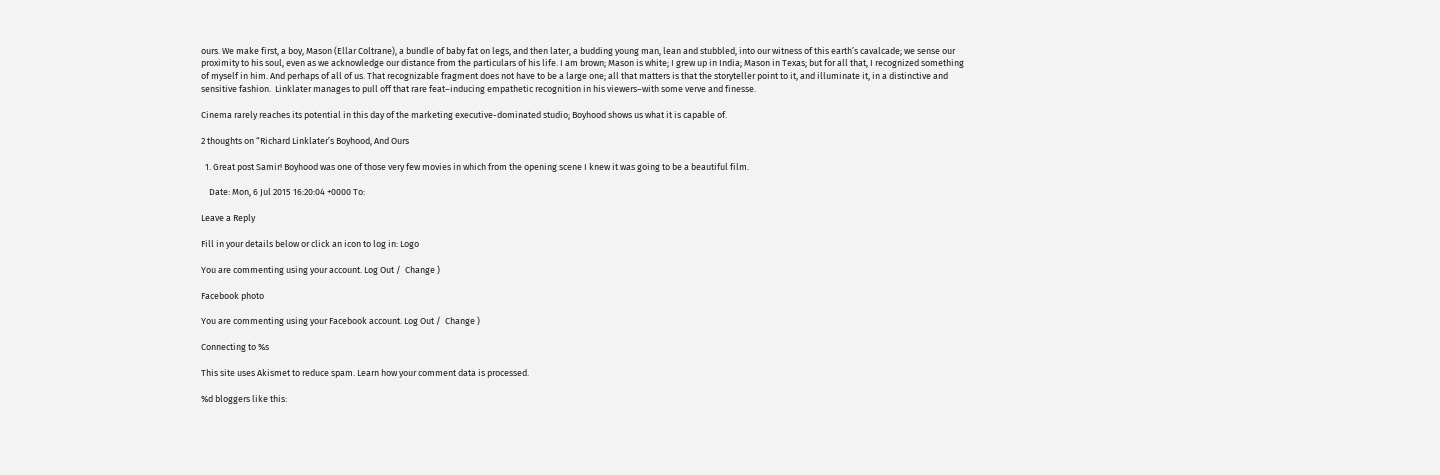ours. We make first, a boy, Mason (Ellar Coltrane), a bundle of baby fat on legs, and then later, a budding young man, lean and stubbled, into our witness of this earth’s cavalcade; we sense our proximity to his soul, even as we acknowledge our distance from the particulars of his life. I am brown; Mason is white; I grew up in India; Mason in Texas; but for all that, I recognized something of myself in him. And perhaps of all of us. That recognizable fragment does not have to be a large one; all that matters is that the storyteller point to it, and illuminate it, in a distinctive and sensitive fashion.  Linklater manages to pull off that rare feat–inducing empathetic recognition in his viewers–with some verve and finesse.

Cinema rarely reaches its potential in this day of the marketing executive-dominated studio; Boyhood shows us what it is capable of.

2 thoughts on “Richard Linklater’s Boyhood, And Ours

  1. Great post Samir! Boyhood was one of those very few movies in which from the opening scene I knew it was going to be a beautiful film.

    Date: Mon, 6 Jul 2015 16:20:04 +0000 To:

Leave a Reply

Fill in your details below or click an icon to log in: Logo

You are commenting using your account. Log Out /  Change )

Facebook photo

You are commenting using your Facebook account. Log Out /  Change )

Connecting to %s

This site uses Akismet to reduce spam. Learn how your comment data is processed.

%d bloggers like this: